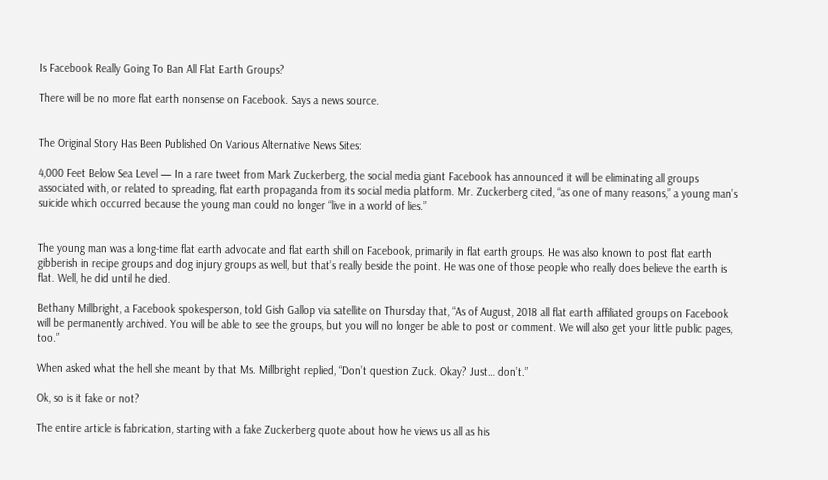Is Facebook Really Going To Ban All Flat Earth Groups?

There will be no more flat earth nonsense on Facebook. Says a news source.


The Original Story Has Been Published On Various Alternative News Sites:

4,000 Feet Below Sea Level — In a rare tweet from Mark Zuckerberg, the social media giant Facebook has announced it will be eliminating all groups associated with, or related to spreading, flat earth propaganda from its social media platform. Mr. Zuckerberg cited, “as one of many reasons,” a young man’s suicide which occurred because the young man could no longer “live in a world of lies.”


The young man was a long-time flat earth advocate and flat earth shill on Facebook, primarily in flat earth groups. He was also known to post flat earth gibberish in recipe groups and dog injury groups as well, but that’s really beside the point. He was one of those people who really does believe the earth is flat. Well, he did until he died.

Bethany Millbright, a Facebook spokesperson, told Gish Gallop via satellite on Thursday that, “As of August, 2018 all flat earth affiliated groups on Facebook will be permanently archived. You will be able to see the groups, but you will no longer be able to post or comment. We will also get your little public pages, too.”

When asked what the hell she meant by that Ms. Millbright replied, “Don’t question Zuck. Okay? Just… don’t.”

Ok, so is it fake or not?

The entire article is fabrication, starting with a fake Zuckerberg quote about how he views us all as his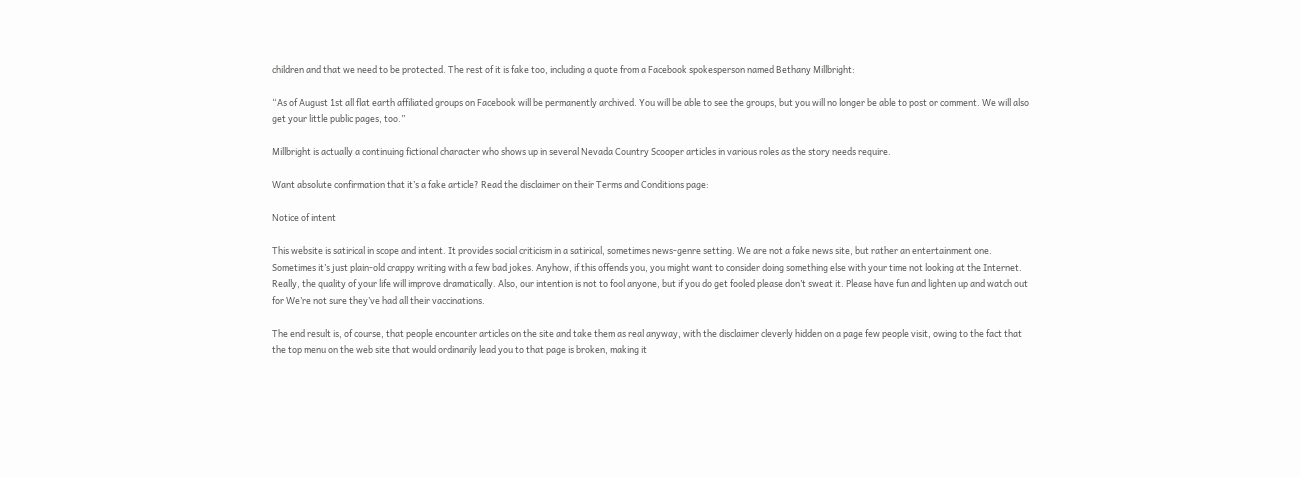children and that we need to be protected. The rest of it is fake too, including a quote from a Facebook spokesperson named Bethany Millbright:

“As of August 1st all flat earth affiliated groups on Facebook will be permanently archived. You will be able to see the groups, but you will no longer be able to post or comment. We will also get your little public pages, too.”

Millbright is actually a continuing fictional character who shows up in several Nevada Country Scooper articles in various roles as the story needs require.

Want absolute confirmation that it’s a fake article? Read the disclaimer on their Terms and Conditions page:

Notice of intent

This website is satirical in scope and intent. It provides social criticism in a satirical, sometimes news-genre setting. We are not a fake news site, but rather an entertainment one. Sometimes it’s just plain-old crappy writing with a few bad jokes. Anyhow, if this offends you, you might want to consider doing something else with your time not looking at the Internet. Really, the quality of your life will improve dramatically. Also, our intention is not to fool anyone, but if you do get fooled please don’t sweat it. Please have fun and lighten up and watch out for We’re not sure they’ve had all their vaccinations.

The end result is, of course, that people encounter articles on the site and take them as real anyway, with the disclaimer cleverly hidden on a page few people visit, owing to the fact that the top menu on the web site that would ordinarily lead you to that page is broken, making it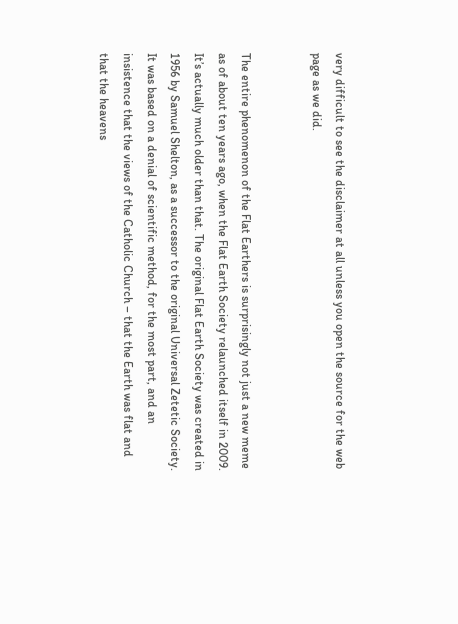very difficult to see the disclaimer at all unless you open the source for the web page as we did.


The entire phenomenon of the Flat Earthers is surprisingly not just a new meme as of about ten years ago, when the Flat Earth Society relaunched itself in 2009.  It’s actually much older than that. The original Flat Earth Society was created in 1956 by Samuel Shelton, as a successor to the original Universal Zetetic Society. It was based on a denial of scientific method, for the most part, and an insistence that the views of the Catholic Church – that the Earth was flat and that the heavens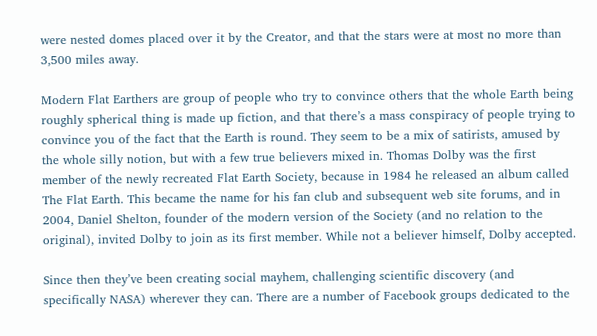were nested domes placed over it by the Creator, and that the stars were at most no more than 3,500 miles away.

Modern Flat Earthers are group of people who try to convince others that the whole Earth being roughly spherical thing is made up fiction, and that there’s a mass conspiracy of people trying to convince you of the fact that the Earth is round. They seem to be a mix of satirists, amused by the whole silly notion, but with a few true believers mixed in. Thomas Dolby was the first member of the newly recreated Flat Earth Society, because in 1984 he released an album called The Flat Earth. This became the name for his fan club and subsequent web site forums, and in 2004, Daniel Shelton, founder of the modern version of the Society (and no relation to the original), invited Dolby to join as its first member. While not a believer himself, Dolby accepted.

Since then they’ve been creating social mayhem, challenging scientific discovery (and specifically NASA) wherever they can. There are a number of Facebook groups dedicated to the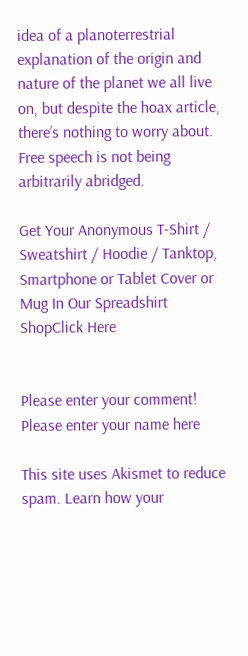idea of a planoterrestrial explanation of the origin and nature of the planet we all live on, but despite the hoax article, there’s nothing to worry about. Free speech is not being arbitrarily abridged.

Get Your Anonymous T-Shirt / Sweatshirt / Hoodie / Tanktop, Smartphone or Tablet Cover or Mug In Our Spreadshirt ShopClick Here


Please enter your comment!
Please enter your name here

This site uses Akismet to reduce spam. Learn how your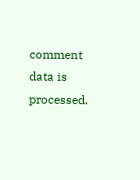comment data is processed.